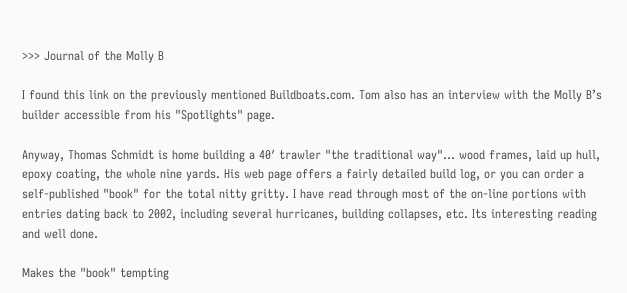>>> Journal of the Molly B

I found this link on the previously mentioned Buildboats.com. Tom also has an interview with the Molly B’s builder accessible from his "Spotlights" page.

Anyway, Thomas Schmidt is home building a 40′ trawler "the traditional way"… wood frames, laid up hull, epoxy coating, the whole nine yards. His web page offers a fairly detailed build log, or you can order a self-published "book" for the total nitty gritty. I have read through most of the on-line portions with entries dating back to 2002, including several hurricanes, building collapses, etc. Its interesting reading and well done.

Makes the "book" tempting